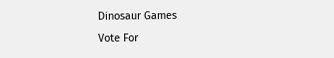Dinosaur Games
Vote For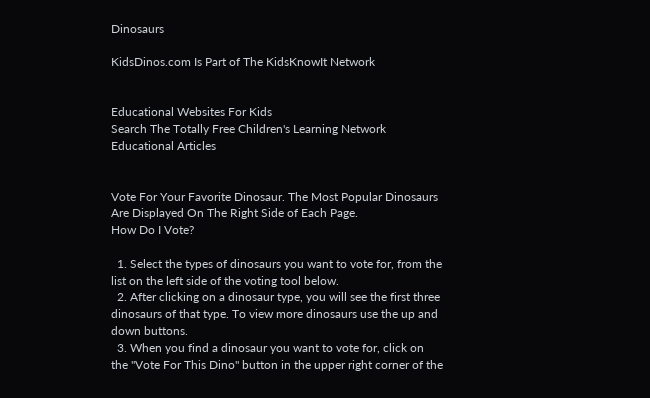Dinosaurs

KidsDinos.com Is Part of The KidsKnowIt Network


Educational Websites For Kids
Search The Totally Free Children's Learning Network
Educational Articles


Vote For Your Favorite Dinosaur. The Most Popular Dinosaurs Are Displayed On The Right Side of Each Page.
How Do I Vote?

  1. Select the types of dinosaurs you want to vote for, from the list on the left side of the voting tool below.
  2. After clicking on a dinosaur type, you will see the first three dinosaurs of that type. To view more dinosaurs use the up and down buttons.
  3. When you find a dinosaur you want to vote for, click on the "Vote For This Dino" button in the upper right corner of the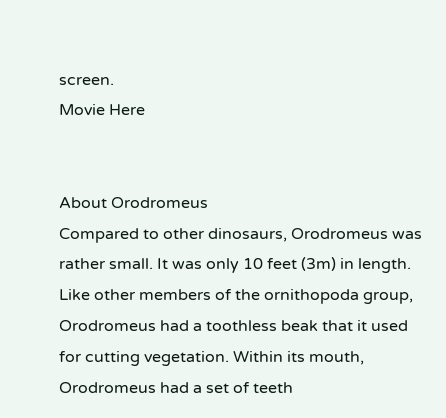screen.
Movie Here


About Orodromeus
Compared to other dinosaurs, Orodromeus was rather small. It was only 10 feet (3m) in length. Like other members of the ornithopoda group, Orodromeus had a toothless beak that it used for cutting vegetation. Within its mouth, Orodromeus had a set of teeth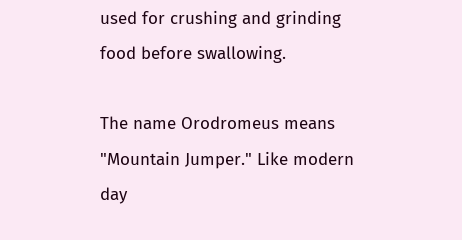used for crushing and grinding food before swallowing.

The name Orodromeus means "Mountain Jumper." Like modern day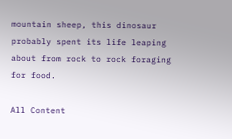mountain sheep, this dinosaur probably spent its life leaping about from rock to rock foraging for food.

All Content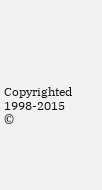Copyrighted 1998-2015 ©